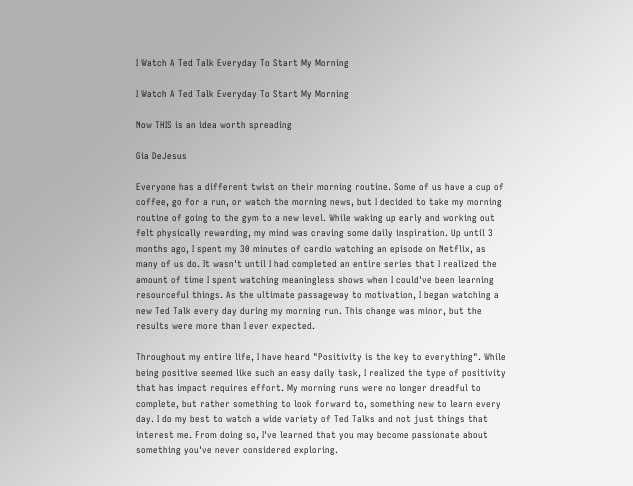I Watch A Ted Talk Everyday To Start My Morning

I Watch A Ted Talk Everyday To Start My Morning

Now THIS is an idea worth spreading

Gia DeJesus

Everyone has a different twist on their morning routine. Some of us have a cup of coffee, go for a run, or watch the morning news, but I decided to take my morning routine of going to the gym to a new level. While waking up early and working out felt physically rewarding, my mind was craving some daily inspiration. Up until 3 months ago, I spent my 30 minutes of cardio watching an episode on Netflix, as many of us do. It wasn't until I had completed an entire series that I realized the amount of time I spent watching meaningless shows when I could've been learning resourceful things. As the ultimate passageway to motivation, I began watching a new Ted Talk every day during my morning run. This change was minor, but the results were more than I ever expected.

Throughout my entire life, I have heard "Positivity is the key to everything". While being positive seemed like such an easy daily task, I realized the type of positivity that has impact requires effort. My morning runs were no longer dreadful to complete, but rather something to look forward to, something new to learn every day. I do my best to watch a wide variety of Ted Talks and not just things that interest me. From doing so, I've learned that you may become passionate about something you've never considered exploring.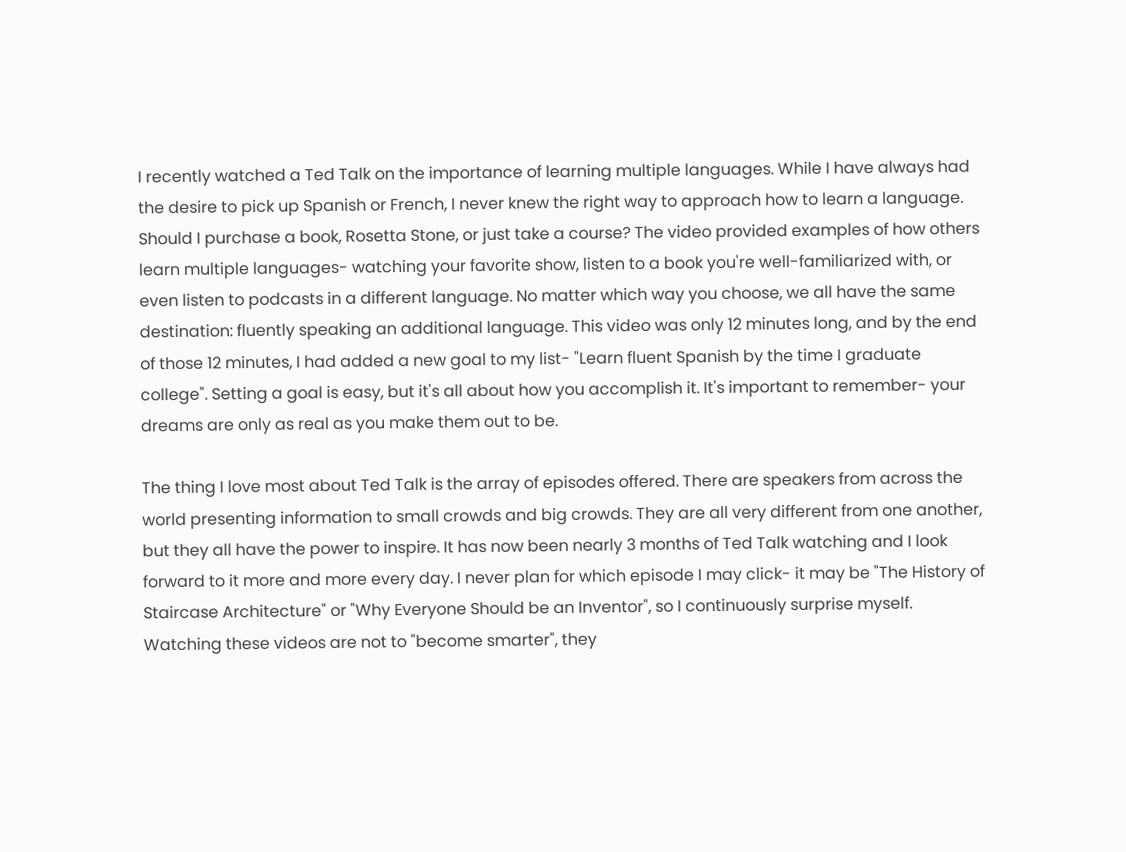I recently watched a Ted Talk on the importance of learning multiple languages. While I have always had the desire to pick up Spanish or French, I never knew the right way to approach how to learn a language. Should I purchase a book, Rosetta Stone, or just take a course? The video provided examples of how others learn multiple languages- watching your favorite show, listen to a book you're well-familiarized with, or even listen to podcasts in a different language. No matter which way you choose, we all have the same destination: fluently speaking an additional language. This video was only 12 minutes long, and by the end of those 12 minutes, I had added a new goal to my list- "Learn fluent Spanish by the time I graduate college". Setting a goal is easy, but it's all about how you accomplish it. It's important to remember- your dreams are only as real as you make them out to be.

The thing I love most about Ted Talk is the array of episodes offered. There are speakers from across the world presenting information to small crowds and big crowds. They are all very different from one another, but they all have the power to inspire. It has now been nearly 3 months of Ted Talk watching and I look forward to it more and more every day. I never plan for which episode I may click- it may be "The History of Staircase Architecture" or "Why Everyone Should be an Inventor", so I continuously surprise myself. Watching these videos are not to "become smarter", they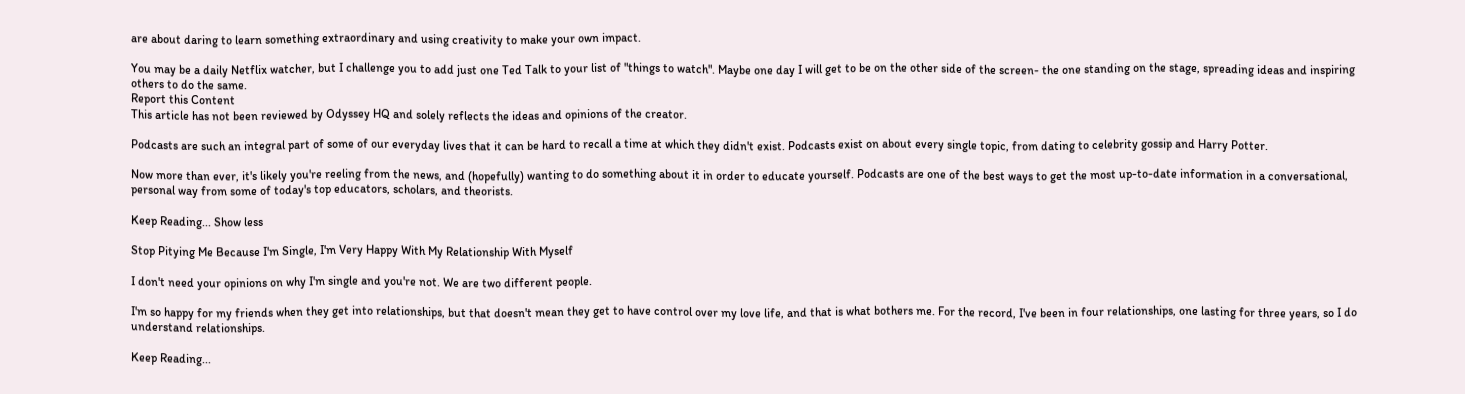are about daring to learn something extraordinary and using creativity to make your own impact.

You may be a daily Netflix watcher, but I challenge you to add just one Ted Talk to your list of "things to watch". Maybe one day I will get to be on the other side of the screen- the one standing on the stage, spreading ideas and inspiring others to do the same.
Report this Content
This article has not been reviewed by Odyssey HQ and solely reflects the ideas and opinions of the creator.

Podcasts are such an integral part of some of our everyday lives that it can be hard to recall a time at which they didn't exist. Podcasts exist on about every single topic, from dating to celebrity gossip and Harry Potter.

Now more than ever, it's likely you're reeling from the news, and (hopefully) wanting to do something about it in order to educate yourself. Podcasts are one of the best ways to get the most up-to-date information in a conversational, personal way from some of today's top educators, scholars, and theorists.

Keep Reading... Show less

Stop Pitying Me Because I'm Single, I'm Very Happy With My Relationship With Myself

I don't need your opinions on why I'm single and you're not. We are two different people.

I'm so happy for my friends when they get into relationships, but that doesn't mean they get to have control over my love life, and that is what bothers me. For the record, I've been in four relationships, one lasting for three years, so I do understand relationships.

Keep Reading...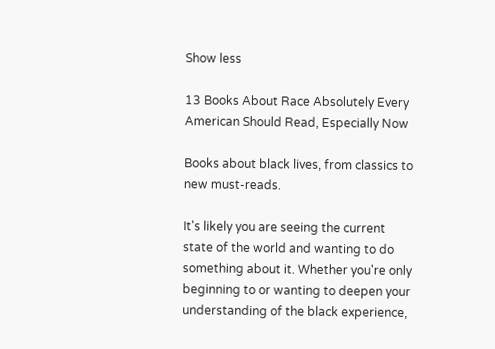Show less

13 Books About Race Absolutely Every American Should Read, Especially Now

Books about black lives, from classics to new must-reads.

It's likely you are seeing the current state of the world and wanting to do something about it. Whether you're only beginning to or wanting to deepen your understanding of the black experience,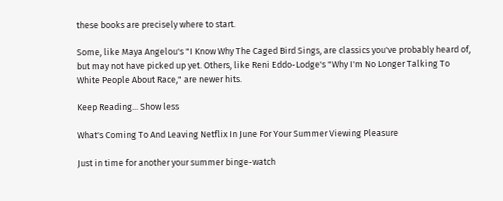these books are precisely where to start.

Some, like Maya Angelou's "I Know Why The Caged Bird Sings, are classics you've probably heard of, but may not have picked up yet. Others, like Reni Eddo-Lodge's "Why I'm No Longer Talking To White People About Race," are newer hits.

Keep Reading... Show less

What's Coming To And Leaving Netflix In June For Your Summer Viewing Pleasure

Just in time for another your summer binge-watch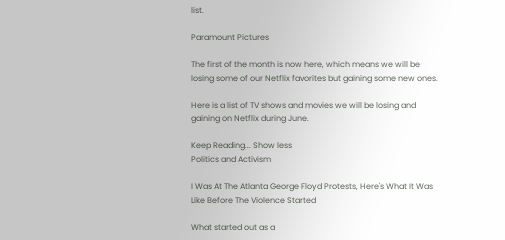list.

Paramount Pictures

The first of the month is now here, which means we will be losing some of our Netflix favorites but gaining some new ones.

Here is a list of TV shows and movies we will be losing and gaining on Netflix during June.

Keep Reading... Show less
Politics and Activism

I Was At The Atlanta George Floyd Protests, Here's What It Was Like Before The Violence Started

What started out as a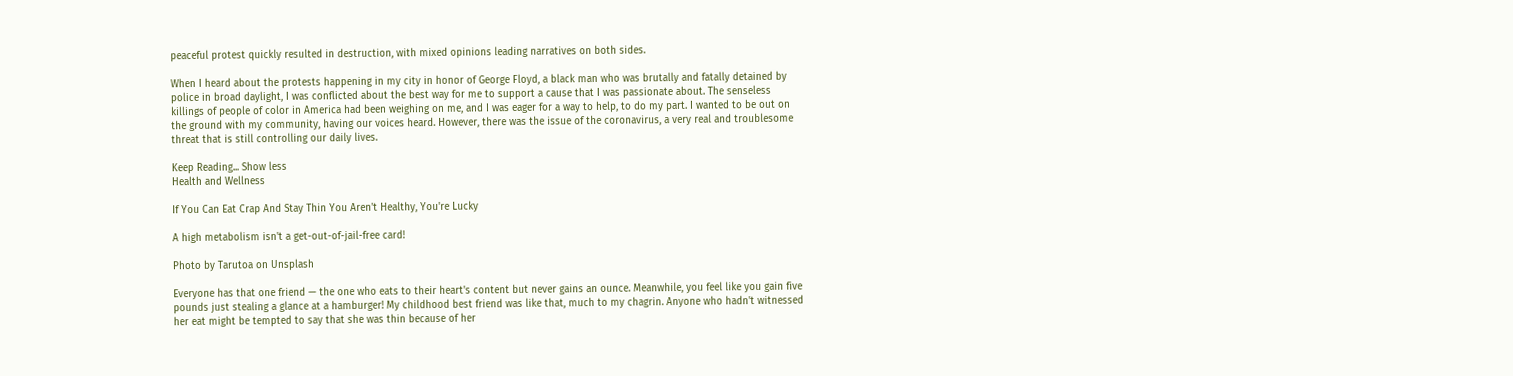peaceful protest quickly resulted in destruction, with mixed opinions leading narratives on both sides.

When I heard about the protests happening in my city in honor of George Floyd, a black man who was brutally and fatally detained by police in broad daylight, I was conflicted about the best way for me to support a cause that I was passionate about. The senseless killings of people of color in America had been weighing on me, and I was eager for a way to help, to do my part. I wanted to be out on the ground with my community, having our voices heard. However, there was the issue of the coronavirus, a very real and troublesome threat that is still controlling our daily lives.

Keep Reading... Show less
Health and Wellness

If You Can Eat Crap And Stay Thin You Aren't Healthy, You're Lucky

A high metabolism isn't a get-out-of-jail-free card!

Photo by Tarutoa on Unsplash

Everyone has that one friend — the one who eats to their heart's content but never gains an ounce. Meanwhile, you feel like you gain five pounds just stealing a glance at a hamburger! My childhood best friend was like that, much to my chagrin. Anyone who hadn't witnessed her eat might be tempted to say that she was thin because of her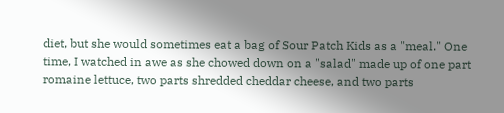diet, but she would sometimes eat a bag of Sour Patch Kids as a "meal." One time, I watched in awe as she chowed down on a "salad" made up of one part romaine lettuce, two parts shredded cheddar cheese, and two parts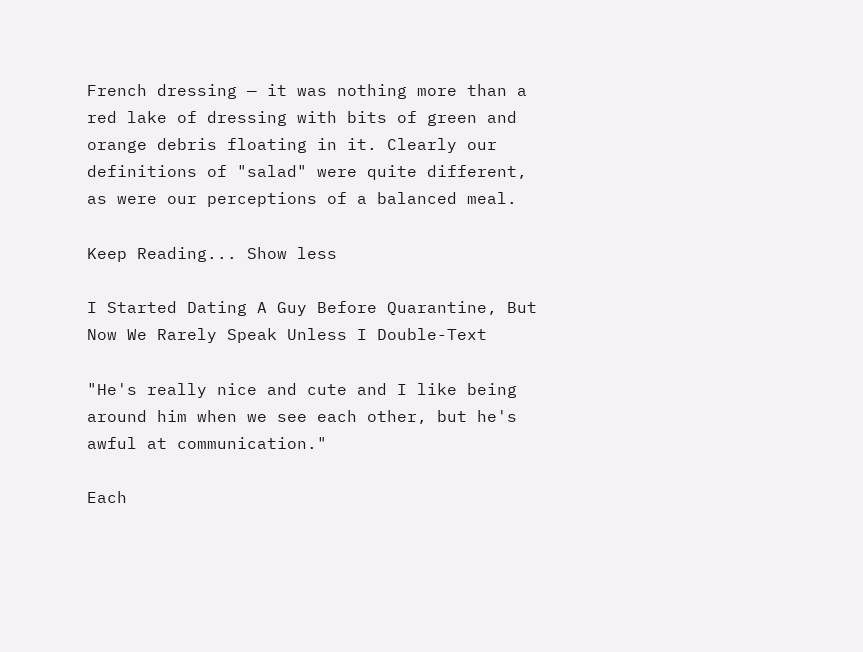French dressing — it was nothing more than a red lake of dressing with bits of green and orange debris floating in it. Clearly our definitions of "salad" were quite different, as were our perceptions of a balanced meal.

Keep Reading... Show less

I Started Dating A Guy Before Quarantine, But Now We Rarely Speak Unless I Double-Text

"He's really nice and cute and I like being around him when we see each other, but he's awful at communication."

Each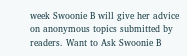week Swoonie B will give her advice on anonymous topics submitted by readers. Want to Ask Swoonie B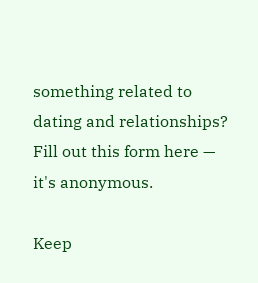something related to dating and relationships? Fill out this form here — it's anonymous.

Keep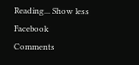Reading... Show less
Facebook Comments